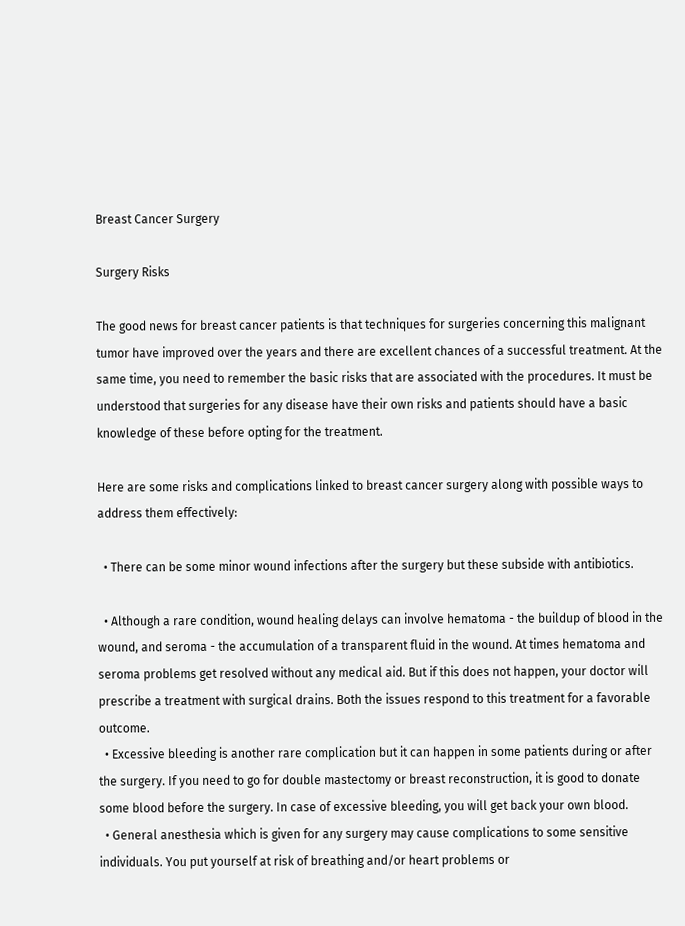Breast Cancer Surgery

Surgery Risks

The good news for breast cancer patients is that techniques for surgeries concerning this malignant tumor have improved over the years and there are excellent chances of a successful treatment. At the same time, you need to remember the basic risks that are associated with the procedures. It must be understood that surgeries for any disease have their own risks and patients should have a basic knowledge of these before opting for the treatment.

Here are some risks and complications linked to breast cancer surgery along with possible ways to address them effectively:

  • There can be some minor wound infections after the surgery but these subside with antibiotics.

  • Although a rare condition, wound healing delays can involve hematoma - the buildup of blood in the wound, and seroma - the accumulation of a transparent fluid in the wound. At times hematoma and seroma problems get resolved without any medical aid. But if this does not happen, your doctor will prescribe a treatment with surgical drains. Both the issues respond to this treatment for a favorable outcome.
  • Excessive bleeding is another rare complication but it can happen in some patients during or after the surgery. If you need to go for double mastectomy or breast reconstruction, it is good to donate some blood before the surgery. In case of excessive bleeding, you will get back your own blood.
  • General anesthesia which is given for any surgery may cause complications to some sensitive individuals. You put yourself at risk of breathing and/or heart problems or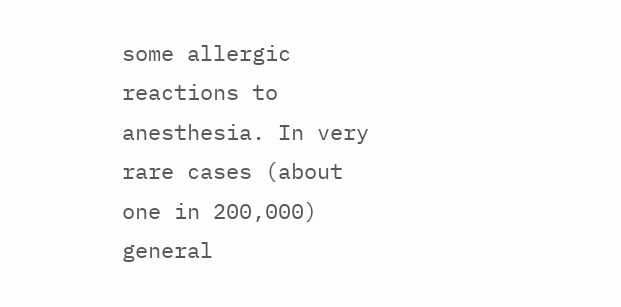some allergic reactions to anesthesia. In very rare cases (about one in 200,000) general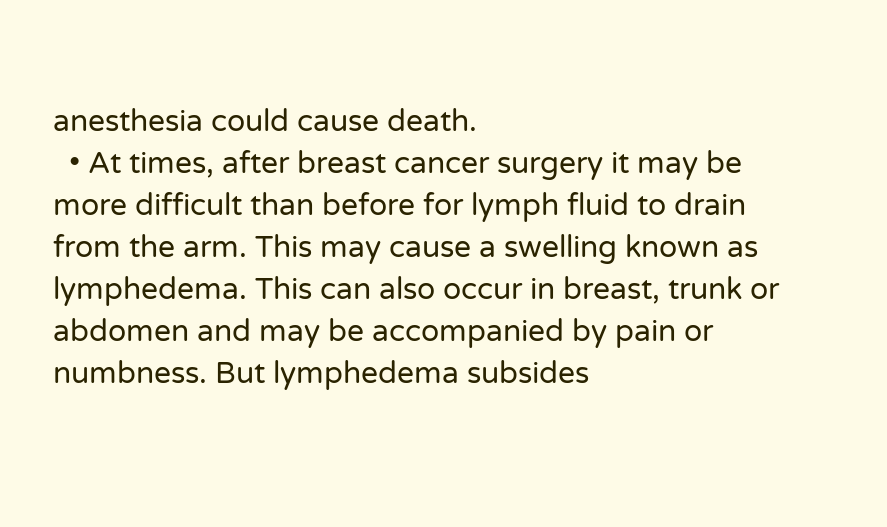anesthesia could cause death.
  • At times, after breast cancer surgery it may be more difficult than before for lymph fluid to drain from the arm. This may cause a swelling known as lymphedema. This can also occur in breast, trunk or abdomen and may be accompanied by pain or numbness. But lymphedema subsides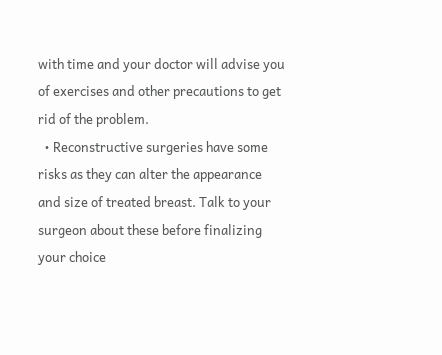with time and your doctor will advise you of exercises and other precautions to get rid of the problem.
  • Reconstructive surgeries have some risks as they can alter the appearance and size of treated breast. Talk to your surgeon about these before finalizing your choice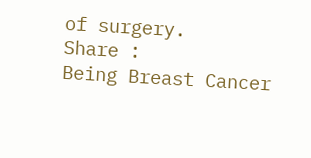of surgery.
Share :
Being Breast Cancer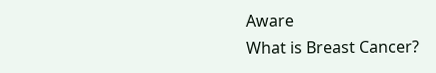Aware
What is Breast Cancer?